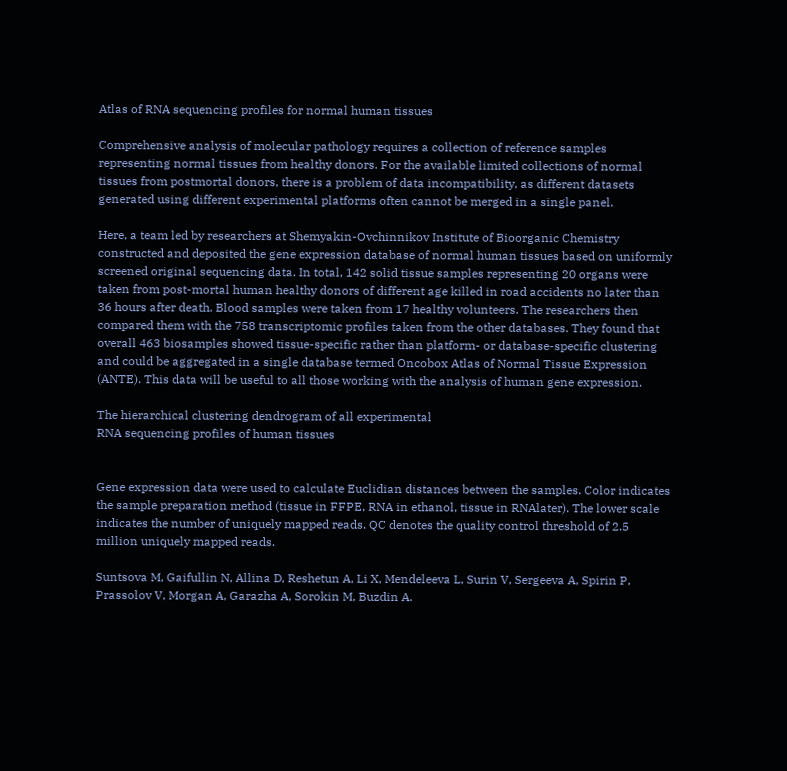Atlas of RNA sequencing profiles for normal human tissues

Comprehensive analysis of molecular pathology requires a collection of reference samples representing normal tissues from healthy donors. For the available limited collections of normal tissues from postmortal donors, there is a problem of data incompatibility, as different datasets generated using different experimental platforms often cannot be merged in a single panel.

Here, a team led by researchers at Shemyakin-Ovchinnikov Institute of Bioorganic Chemistry constructed and deposited the gene expression database of normal human tissues based on uniformly screened original sequencing data. In total, 142 solid tissue samples representing 20 organs were taken from post-mortal human healthy donors of different age killed in road accidents no later than 36 hours after death. Blood samples were taken from 17 healthy volunteers. The researchers then compared them with the 758 transcriptomic profiles taken from the other databases. They found that overall 463 biosamples showed tissue-specific rather than platform- or database-specific clustering and could be aggregated in a single database termed Oncobox Atlas of Normal Tissue Expression (ANTE). This data will be useful to all those working with the analysis of human gene expression.

The hierarchical clustering dendrogram of all experimental
RNA sequencing profiles of human tissues


Gene expression data were used to calculate Euclidian distances between the samples. Color indicates the sample preparation method (tissue in FFPE, RNA in ethanol, tissue in RNAlater). The lower scale indicates the number of uniquely mapped reads. QC denotes the quality control threshold of 2.5 million uniquely mapped reads.

Suntsova M, Gaifullin N, Allina D, Reshetun A, Li X, Mendeleeva L, Surin V, Sergeeva A, Spirin P, Prassolov V, Morgan A, Garazha A, Sorokin M, Buzdin A.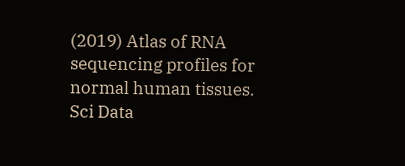(2019) Atlas of RNA sequencing profiles for normal human tissues. Sci Data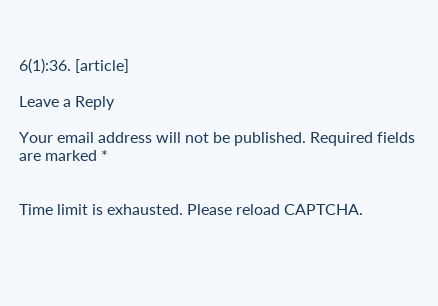6(1):36. [article]

Leave a Reply

Your email address will not be published. Required fields are marked *


Time limit is exhausted. Please reload CAPTCHA.